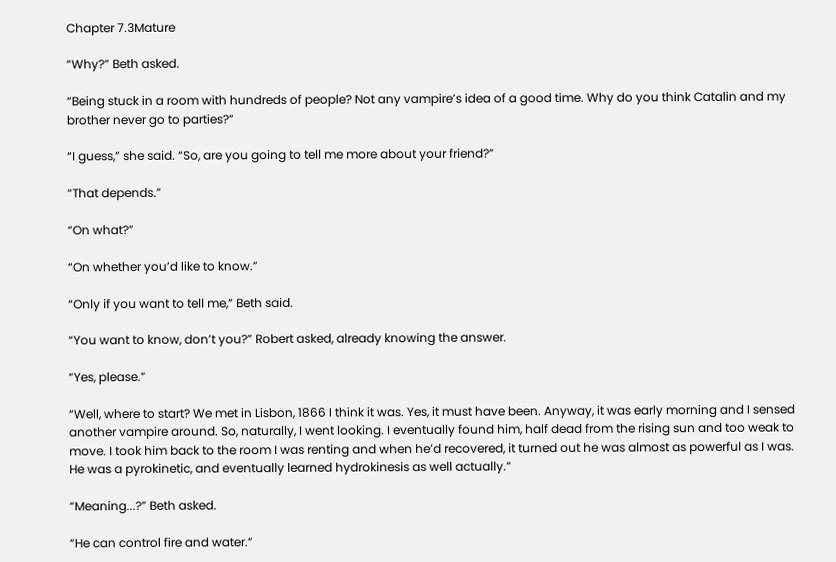Chapter 7.3Mature

“Why?” Beth asked.

“Being stuck in a room with hundreds of people? Not any vampire’s idea of a good time. Why do you think Catalin and my brother never go to parties?”

“I guess,” she said. “So, are you going to tell me more about your friend?”

“That depends.”

“On what?”

“On whether you’d like to know.”

“Only if you want to tell me,” Beth said.

“You want to know, don’t you?” Robert asked, already knowing the answer.

“Yes, please.”

“Well, where to start? We met in Lisbon, 1866 I think it was. Yes, it must have been. Anyway, it was early morning and I sensed another vampire around. So, naturally, I went looking. I eventually found him, half dead from the rising sun and too weak to move. I took him back to the room I was renting and when he’d recovered, it turned out he was almost as powerful as I was. He was a pyrokinetic, and eventually learned hydrokinesis as well actually.”

“Meaning...?” Beth asked.

“He can control fire and water.”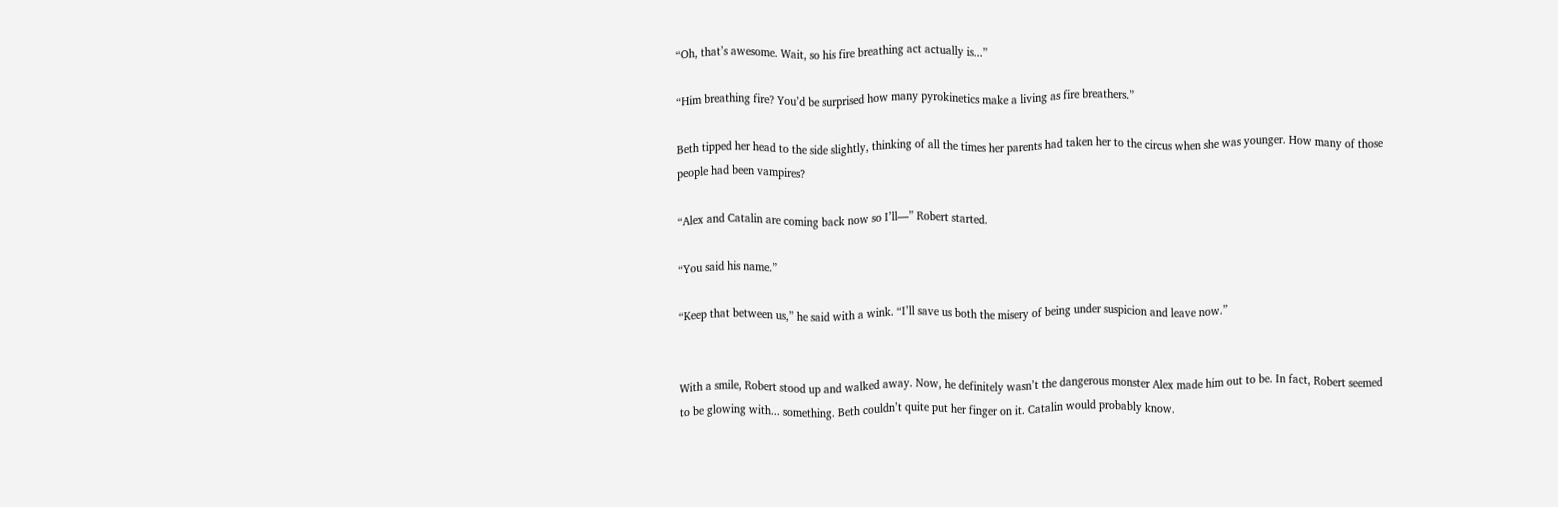“Oh, that’s awesome. Wait, so his fire breathing act actually is...”

“Him breathing fire? You’d be surprised how many pyrokinetics make a living as fire breathers.”

Beth tipped her head to the side slightly, thinking of all the times her parents had taken her to the circus when she was younger. How many of those people had been vampires?

“Alex and Catalin are coming back now so I’ll—” Robert started.

“You said his name.”

“Keep that between us,” he said with a wink. “I’ll save us both the misery of being under suspicion and leave now.”


With a smile, Robert stood up and walked away. Now, he definitely wasn’t the dangerous monster Alex made him out to be. In fact, Robert seemed to be glowing with... something. Beth couldn’t quite put her finger on it. Catalin would probably know.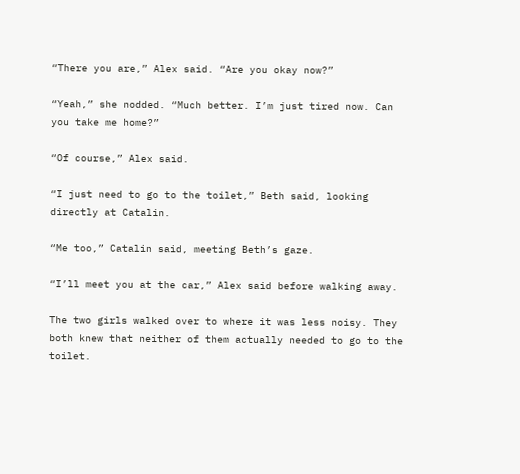“There you are,” Alex said. “Are you okay now?”

“Yeah,” she nodded. “Much better. I’m just tired now. Can you take me home?”

“Of course,” Alex said.

“I just need to go to the toilet,” Beth said, looking directly at Catalin.

“Me too,” Catalin said, meeting Beth’s gaze.

“I’ll meet you at the car,” Alex said before walking away.

The two girls walked over to where it was less noisy. They both knew that neither of them actually needed to go to the toilet.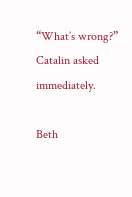“What’s wrong?” Catalin asked immediately.

Beth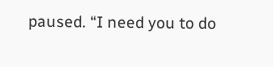paused. “I need you to do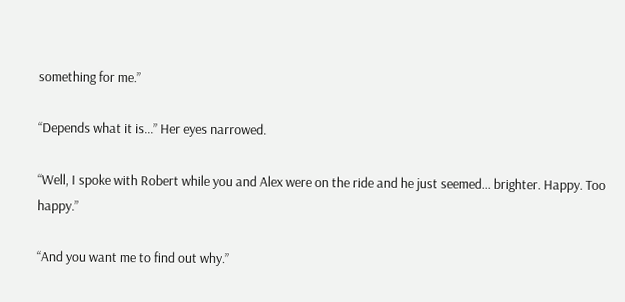something for me.”

“Depends what it is...” Her eyes narrowed.

“Well, I spoke with Robert while you and Alex were on the ride and he just seemed... brighter. Happy. Too happy.”

“And you want me to find out why.”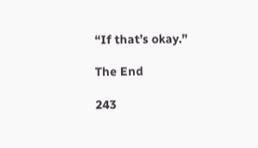“If that’s okay.”

The End

243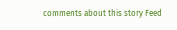comments about this story Feed